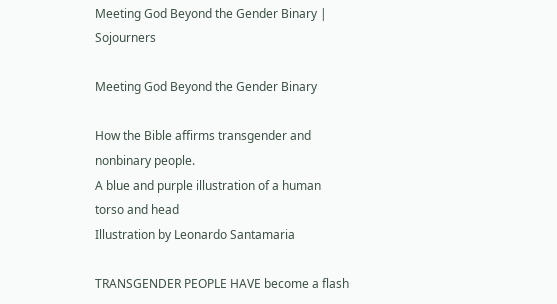Meeting God Beyond the Gender Binary | Sojourners

Meeting God Beyond the Gender Binary

How the Bible affirms transgender and nonbinary people.
A blue and purple illustration of a human torso and head
Illustration by Leonardo Santamaria

TRANSGENDER PEOPLE HAVE become a flash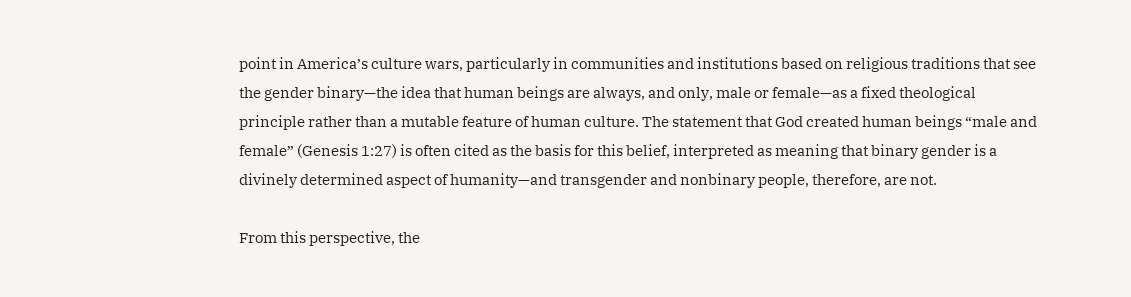point in America’s culture wars, particularly in communities and institutions based on religious traditions that see the gender binary—the idea that human beings are always, and only, male or female—as a fixed theological principle rather than a mutable feature of human culture. The statement that God created human beings “male and female” (Genesis 1:27) is often cited as the basis for this belief, interpreted as meaning that binary gender is a divinely determined aspect of humanity—and transgender and nonbinary people, therefore, are not.

From this perspective, the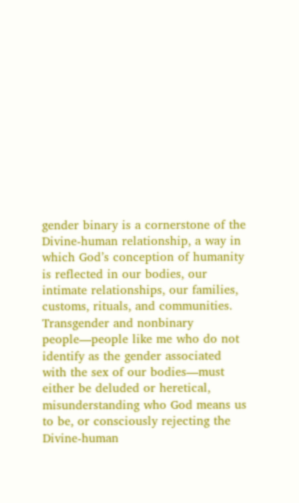gender binary is a cornerstone of the Divine-human relationship, a way in which God’s conception of humanity is reflected in our bodies, our intimate relationships, our families, customs, rituals, and communities. Transgender and nonbinary people—people like me who do not identify as the gender associated with the sex of our bodies—must either be deluded or heretical, misunderstanding who God means us to be, or consciously rejecting the Divine-human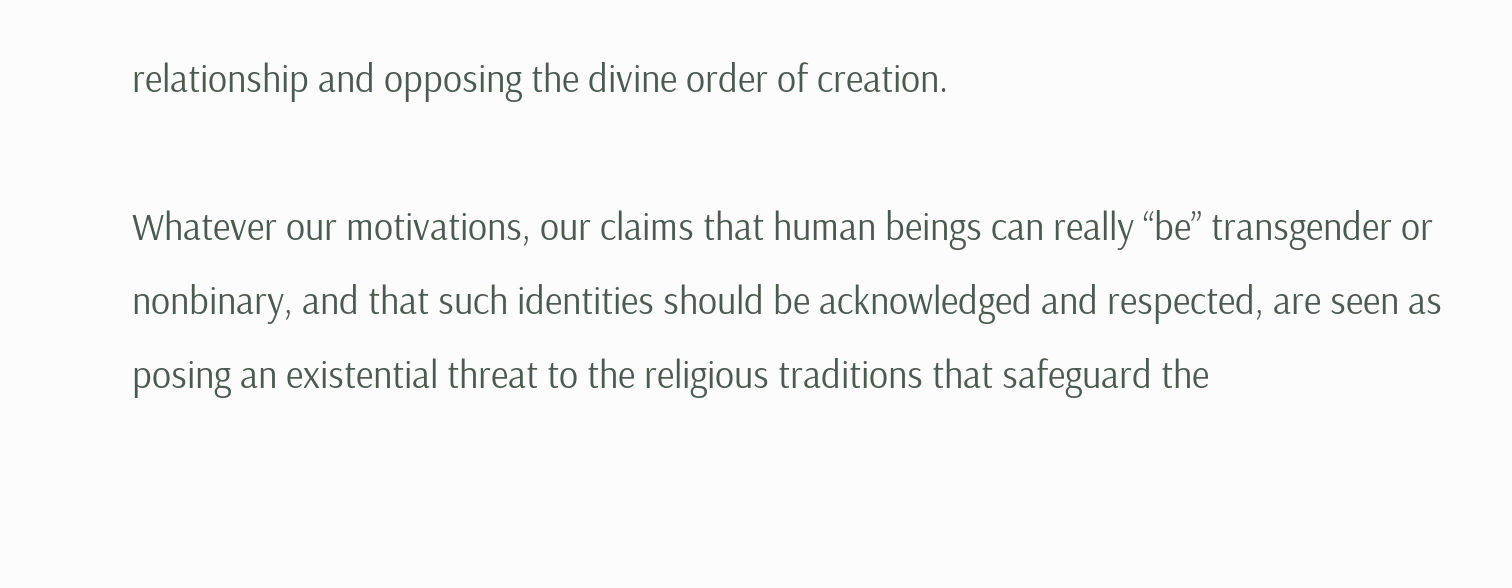relationship and opposing the divine order of creation.

Whatever our motivations, our claims that human beings can really “be” transgender or nonbinary, and that such identities should be acknowledged and respected, are seen as posing an existential threat to the religious traditions that safeguard the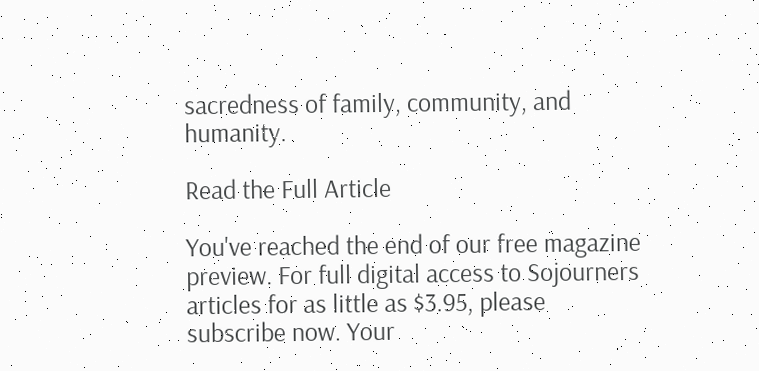sacredness of family, community, and humanity.

Read the Full Article

You've reached the end of our free magazine preview. For full digital access to Sojourners articles for as little as $3.95, please subscribe now. Your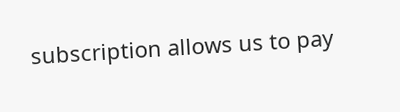subscription allows us to pay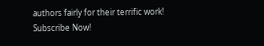authors fairly for their terrific work!
Subscribe Now!